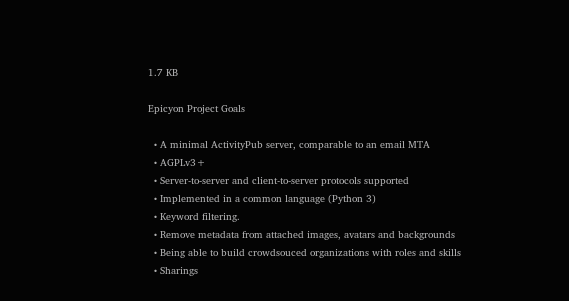1.7 KB

Epicyon Project Goals

  • A minimal ActivityPub server, comparable to an email MTA
  • AGPLv3+
  • Server-to-server and client-to-server protocols supported
  • Implemented in a common language (Python 3)
  • Keyword filtering.
  • Remove metadata from attached images, avatars and backgrounds
  • Being able to build crowdsouced organizations with roles and skills
  • Sharings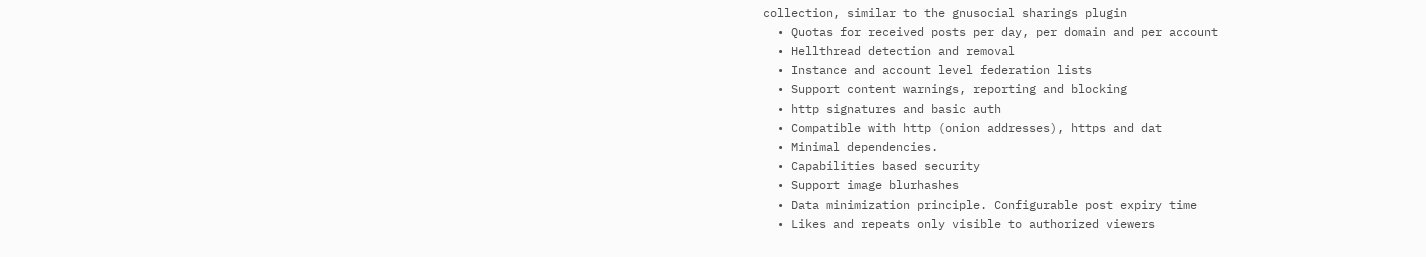collection, similar to the gnusocial sharings plugin
  • Quotas for received posts per day, per domain and per account
  • Hellthread detection and removal
  • Instance and account level federation lists
  • Support content warnings, reporting and blocking
  • http signatures and basic auth
  • Compatible with http (onion addresses), https and dat
  • Minimal dependencies.
  • Capabilities based security
  • Support image blurhashes
  • Data minimization principle. Configurable post expiry time
  • Likes and repeats only visible to authorized viewers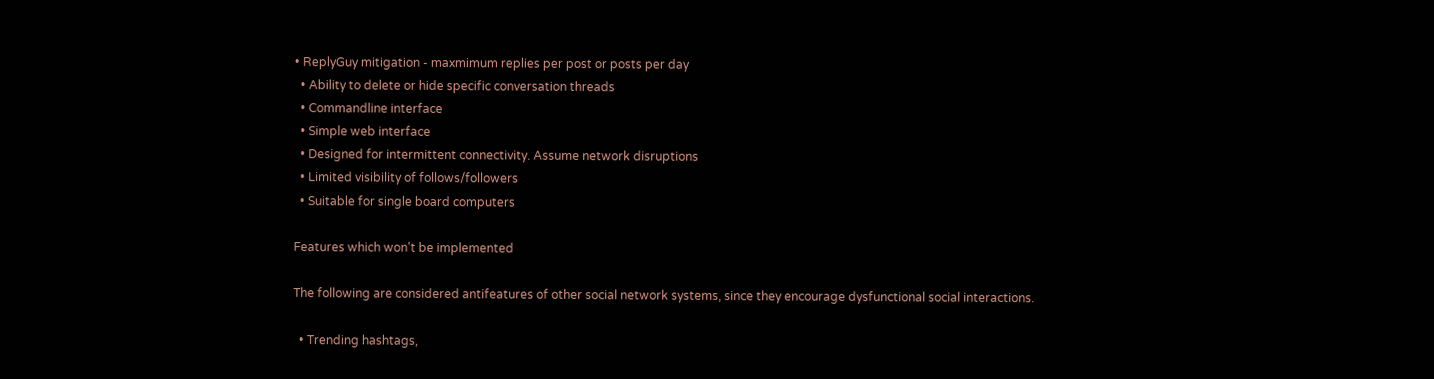• ReplyGuy mitigation - maxmimum replies per post or posts per day
  • Ability to delete or hide specific conversation threads
  • Commandline interface
  • Simple web interface
  • Designed for intermittent connectivity. Assume network disruptions
  • Limited visibility of follows/followers
  • Suitable for single board computers

Features which won't be implemented

The following are considered antifeatures of other social network systems, since they encourage dysfunctional social interactions.

  • Trending hashtags,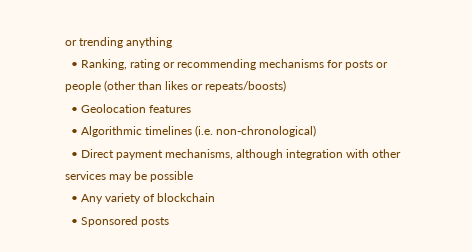or trending anything
  • Ranking, rating or recommending mechanisms for posts or people (other than likes or repeats/boosts)
  • Geolocation features
  • Algorithmic timelines (i.e. non-chronological)
  • Direct payment mechanisms, although integration with other services may be possible
  • Any variety of blockchain
  • Sponsored posts